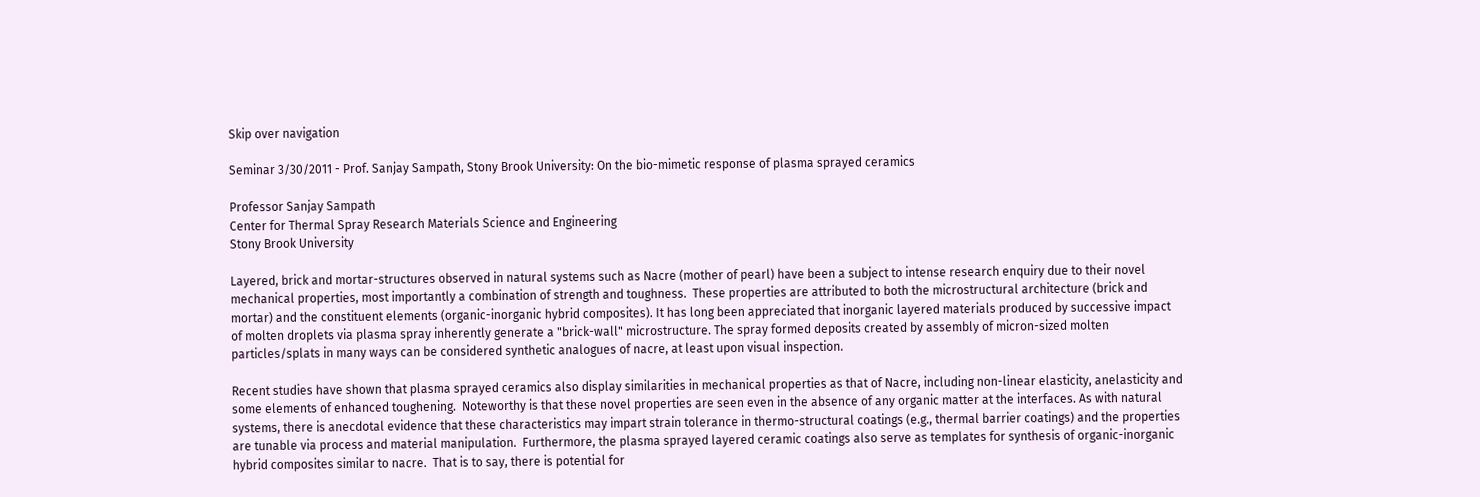Skip over navigation

Seminar 3/30/2011 - Prof. Sanjay Sampath, Stony Brook University: On the bio-mimetic response of plasma sprayed ceramics

Professor Sanjay Sampath
Center for Thermal Spray Research Materials Science and Engineering
Stony Brook University

Layered, brick and mortar-structures observed in natural systems such as Nacre (mother of pearl) have been a subject to intense research enquiry due to their novel mechanical properties, most importantly a combination of strength and toughness.  These properties are attributed to both the microstructural architecture (brick and mortar) and the constituent elements (organic-inorganic hybrid composites). It has long been appreciated that inorganic layered materials produced by successive impact of molten droplets via plasma spray inherently generate a "brick-wall" microstructure. The spray formed deposits created by assembly of micron-sized molten particles/splats in many ways can be considered synthetic analogues of nacre, at least upon visual inspection.

Recent studies have shown that plasma sprayed ceramics also display similarities in mechanical properties as that of Nacre, including non-linear elasticity, anelasticity and some elements of enhanced toughening.  Noteworthy is that these novel properties are seen even in the absence of any organic matter at the interfaces. As with natural systems, there is anecdotal evidence that these characteristics may impart strain tolerance in thermo-structural coatings (e.g., thermal barrier coatings) and the properties are tunable via process and material manipulation.  Furthermore, the plasma sprayed layered ceramic coatings also serve as templates for synthesis of organic-inorganic hybrid composites similar to nacre.  That is to say, there is potential for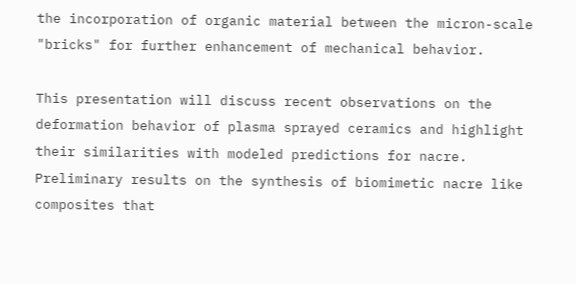the incorporation of organic material between the micron-scale "bricks" for further enhancement of mechanical behavior.

This presentation will discuss recent observations on the deformation behavior of plasma sprayed ceramics and highlight their similarities with modeled predictions for nacre. Preliminary results on the synthesis of biomimetic nacre like composites that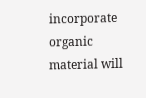incorporate organic material will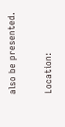also be presented.

Location: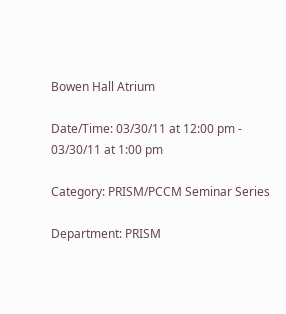Bowen Hall Atrium

Date/Time: 03/30/11 at 12:00 pm - 03/30/11 at 1:00 pm

Category: PRISM/PCCM Seminar Series

Department: PRISM